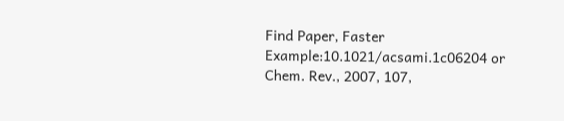Find Paper, Faster
Example:10.1021/acsami.1c06204 or Chem. Rev., 2007, 107,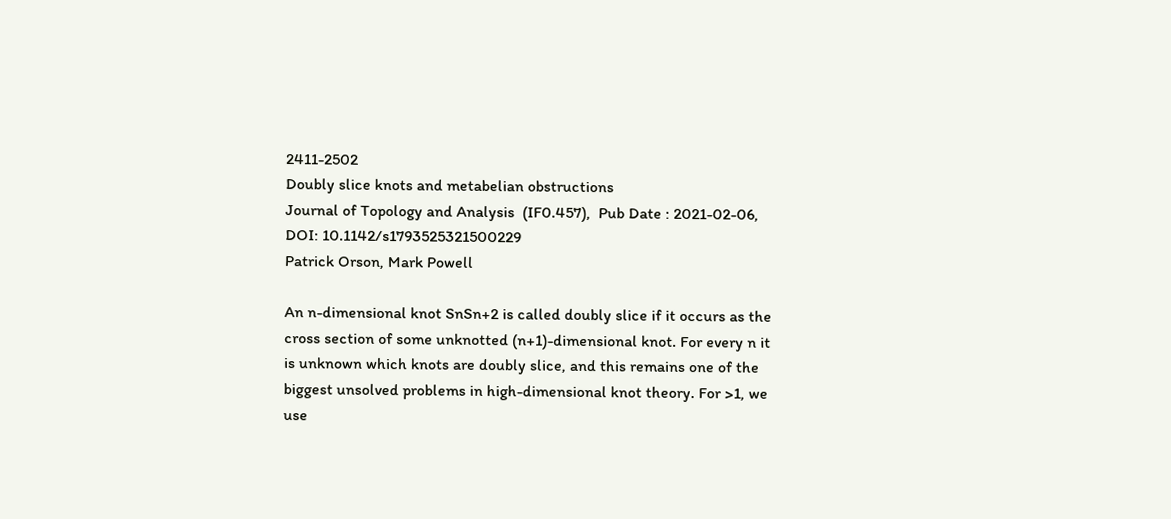2411-2502
Doubly slice knots and metabelian obstructions
Journal of Topology and Analysis  (IF0.457),  Pub Date : 2021-02-06, DOI: 10.1142/s1793525321500229
Patrick Orson, Mark Powell

An n-dimensional knot SnSn+2 is called doubly slice if it occurs as the cross section of some unknotted (n+1)-dimensional knot. For every n it is unknown which knots are doubly slice, and this remains one of the biggest unsolved problems in high-dimensional knot theory. For >1, we use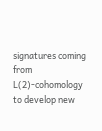signatures coming from L(2)-cohomology to develop new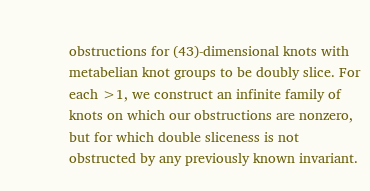obstructions for (43)-dimensional knots with metabelian knot groups to be doubly slice. For each >1, we construct an infinite family of knots on which our obstructions are nonzero, but for which double sliceness is not obstructed by any previously known invariant.